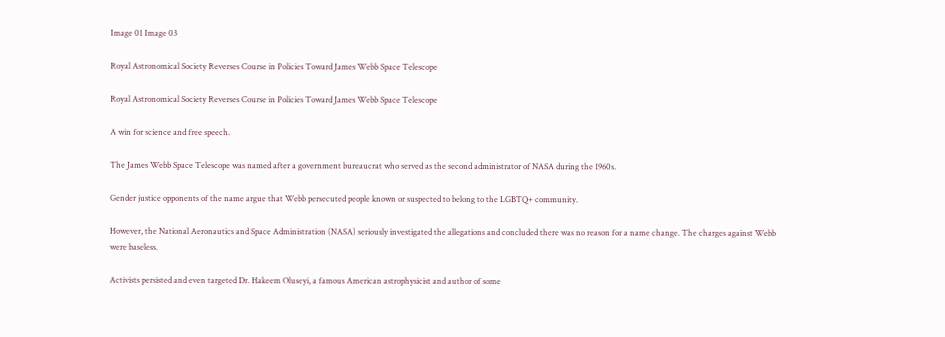Image 01 Image 03

Royal Astronomical Society Reverses Course in Policies Toward James Webb Space Telescope

Royal Astronomical Society Reverses Course in Policies Toward James Webb Space Telescope

A win for science and free speech.

The James Webb Space Telescope was named after a government bureaucrat who served as the second administrator of NASA during the 1960s.

Gender justice opponents of the name argue that Webb persecuted people known or suspected to belong to the LGBTQ+ community.

However, the National Aeronautics and Space Administration (NASA) seriously investigated the allegations and concluded there was no reason for a name change. The charges against Webb were baseless.

Activists persisted and even targeted Dr. Hakeem Oluseyi, a famous American astrophysicist and author of some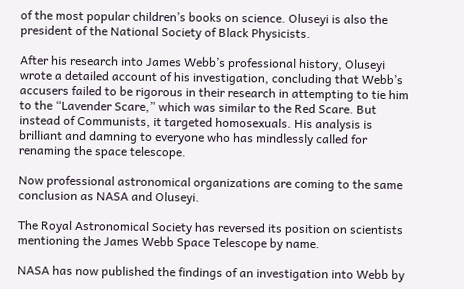of the most popular children’s books on science. Oluseyi is also the president of the National Society of Black Physicists.

After his research into James Webb’s professional history, Oluseyi wrote a detailed account of his investigation, concluding that Webb’s accusers failed to be rigorous in their research in attempting to tie him to the “Lavender Scare,” which was similar to the Red Scare. But instead of Communists, it targeted homosexuals. His analysis is brilliant and damning to everyone who has mindlessly called for renaming the space telescope.

Now professional astronomical organizations are coming to the same conclusion as NASA and Oluseyi.

The Royal Astronomical Society has reversed its position on scientists mentioning the James Webb Space Telescope by name.

NASA has now published the findings of an investigation into Webb by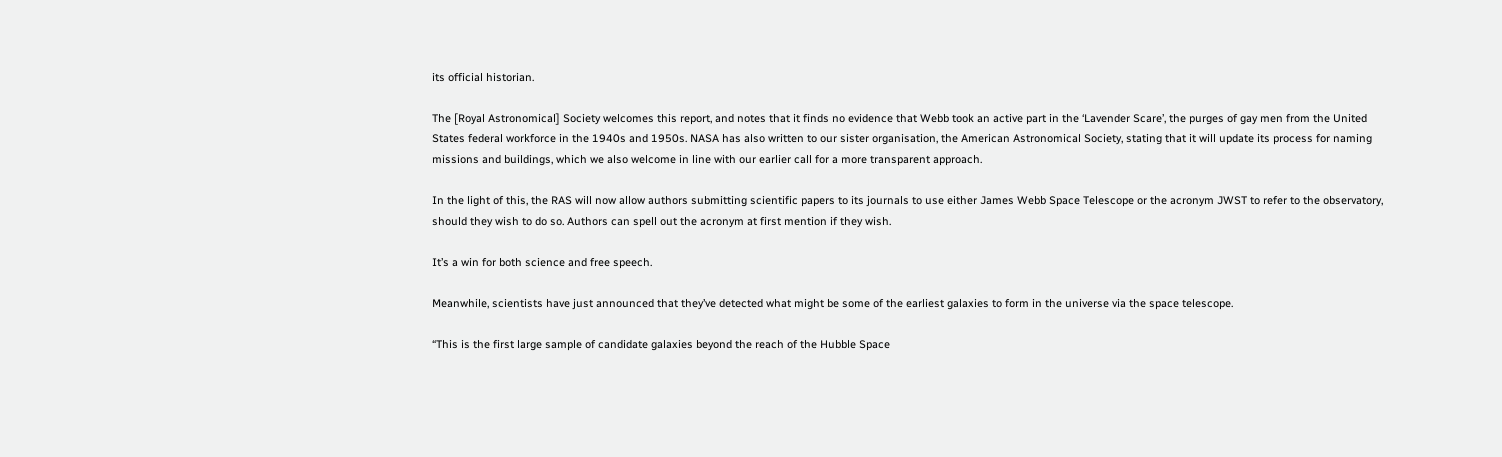its official historian.

The [Royal Astronomical] Society welcomes this report, and notes that it finds no evidence that Webb took an active part in the ‘Lavender Scare’, the purges of gay men from the United States federal workforce in the 1940s and 1950s. NASA has also written to our sister organisation, the American Astronomical Society, stating that it will update its process for naming missions and buildings, which we also welcome in line with our earlier call for a more transparent approach.

In the light of this, the RAS will now allow authors submitting scientific papers to its journals to use either James Webb Space Telescope or the acronym JWST to refer to the observatory, should they wish to do so. Authors can spell out the acronym at first mention if they wish.

It’s a win for both science and free speech.

Meanwhile, scientists have just announced that they’ve detected what might be some of the earliest galaxies to form in the universe via the space telescope.

“This is the first large sample of candidate galaxies beyond the reach of the Hubble Space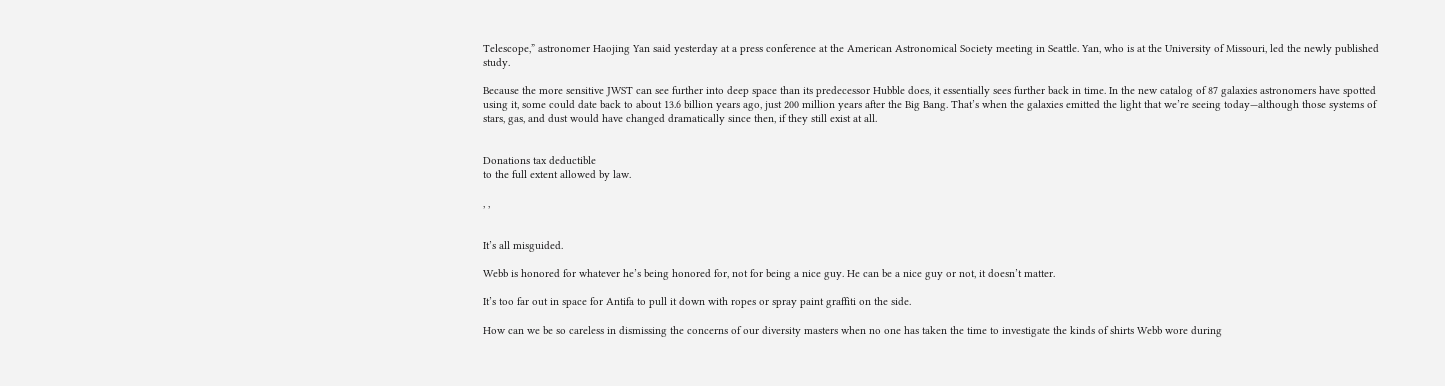Telescope,” astronomer Haojing Yan said yesterday at a press conference at the American Astronomical Society meeting in Seattle. Yan, who is at the University of Missouri, led the newly published study.

Because the more sensitive JWST can see further into deep space than its predecessor Hubble does, it essentially sees further back in time. In the new catalog of 87 galaxies astronomers have spotted using it, some could date back to about 13.6 billion years ago, just 200 million years after the Big Bang. That’s when the galaxies emitted the light that we’re seeing today—although those systems of stars, gas, and dust would have changed dramatically since then, if they still exist at all.


Donations tax deductible
to the full extent allowed by law.

, ,


It’s all misguided.

Webb is honored for whatever he’s being honored for, not for being a nice guy. He can be a nice guy or not, it doesn’t matter.

It’s too far out in space for Antifa to pull it down with ropes or spray paint graffiti on the side.

How can we be so careless in dismissing the concerns of our diversity masters when no one has taken the time to investigate the kinds of shirts Webb wore during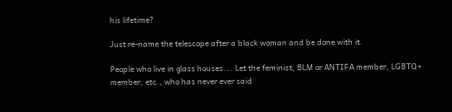his lifetime?

Just re-name the telescope after a black woman and be done with it.

People who live in glass houses…. Let the feminist, BLM or ANTIFA member, LGBTQ+ member, etc., who has never ever said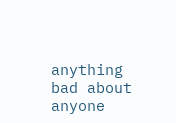anything bad about anyone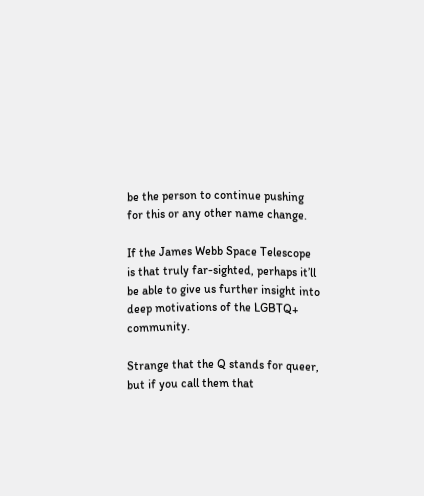be the person to continue pushing for this or any other name change.

If the James Webb Space Telescope is that truly far-sighted, perhaps it’ll be able to give us further insight into deep motivations of the LGBTQ+ community.

Strange that the Q stands for queer, but if you call them that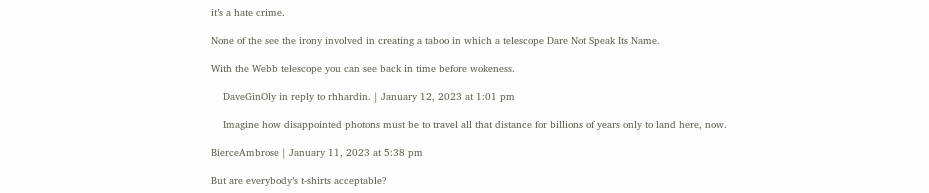it’s a hate crime.

None of the see the irony involved in creating a taboo in which a telescope Dare Not Speak Its Name.

With the Webb telescope you can see back in time before wokeness.

    DaveGinOly in reply to rhhardin. | January 12, 2023 at 1:01 pm

    Imagine how disappointed photons must be to travel all that distance for billions of years only to land here, now.

BierceAmbrose | January 11, 2023 at 5:38 pm

But are everybody’s t-shirts acceptable?